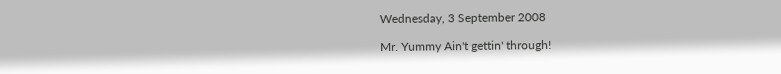Wednesday, 3 September 2008

Mr. Yummy Ain't gettin' through!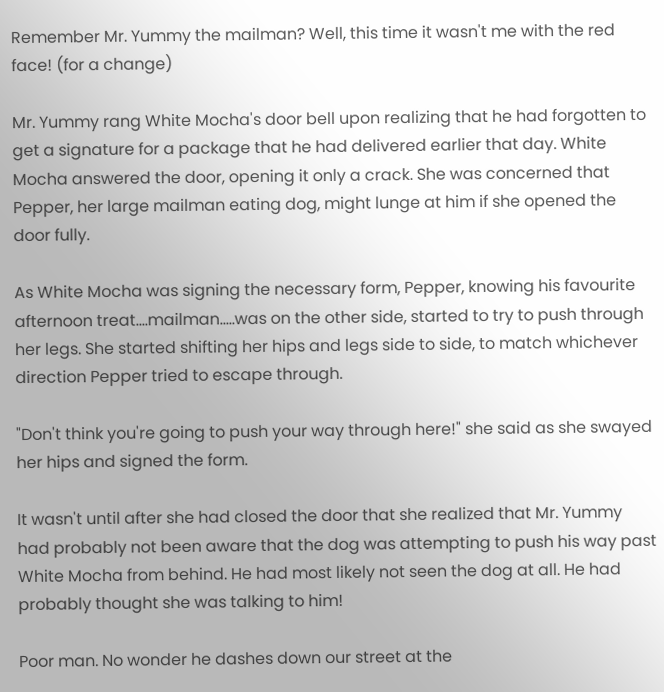Remember Mr. Yummy the mailman? Well, this time it wasn't me with the red face! (for a change)

Mr. Yummy rang White Mocha's door bell upon realizing that he had forgotten to get a signature for a package that he had delivered earlier that day. White Mocha answered the door, opening it only a crack. She was concerned that Pepper, her large mailman eating dog, might lunge at him if she opened the door fully.

As White Mocha was signing the necessary form, Pepper, knowing his favourite afternoon treat....mailman.....was on the other side, started to try to push through her legs. She started shifting her hips and legs side to side, to match whichever direction Pepper tried to escape through.

"Don't think you're going to push your way through here!" she said as she swayed her hips and signed the form.

It wasn't until after she had closed the door that she realized that Mr. Yummy had probably not been aware that the dog was attempting to push his way past White Mocha from behind. He had most likely not seen the dog at all. He had probably thought she was talking to him!

Poor man. No wonder he dashes down our street at the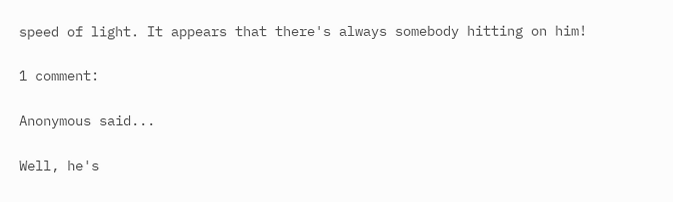speed of light. It appears that there's always somebody hitting on him!

1 comment:

Anonymous said...

Well, he's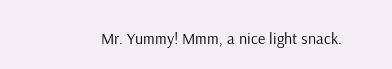Mr. Yummy! Mmm, a nice light snack.